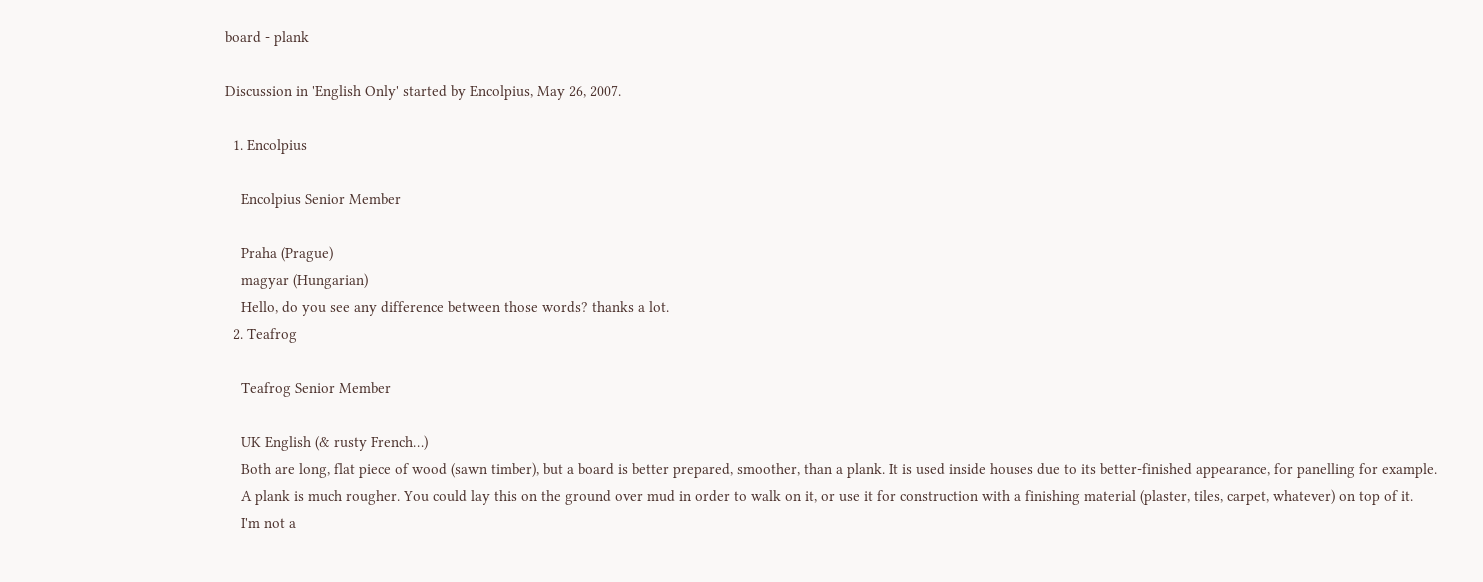board - plank

Discussion in 'English Only' started by Encolpius, May 26, 2007.

  1. Encolpius

    Encolpius Senior Member

    Praha (Prague)
    magyar (Hungarian)
    Hello, do you see any difference between those words? thanks a lot.
  2. Teafrog

    Teafrog Senior Member

    UK English (& rusty French…)
    Both are long, flat piece of wood (sawn timber), but a board is better prepared, smoother, than a plank. It is used inside houses due to its better-finished appearance, for panelling for example.
    A plank is much rougher. You could lay this on the ground over mud in order to walk on it, or use it for construction with a finishing material (plaster, tiles, carpet, whatever) on top of it.
    I'm not a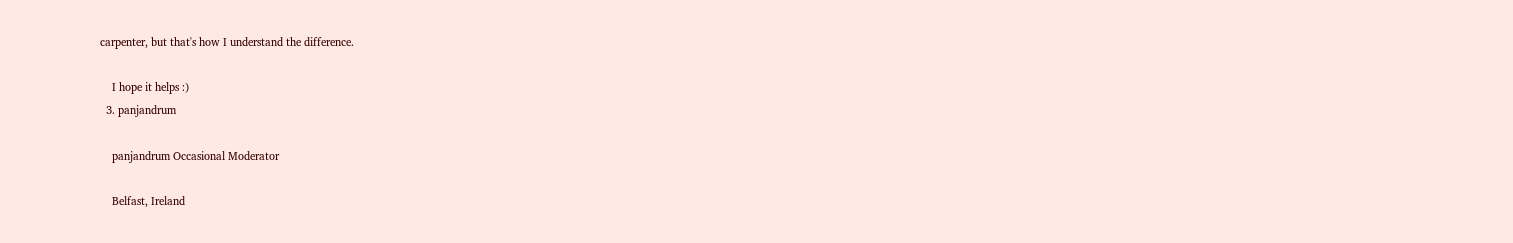carpenter, but that's how I understand the difference.

    I hope it helps :)
  3. panjandrum

    panjandrum Occasional Moderator

    Belfast, Ireland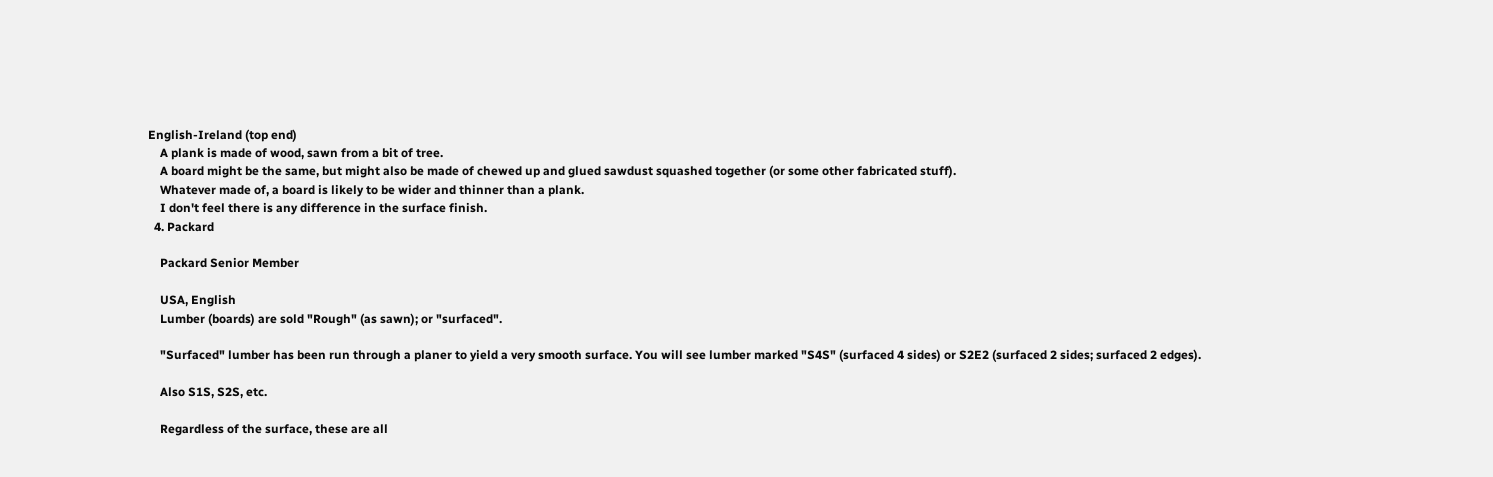English-Ireland (top end)
    A plank is made of wood, sawn from a bit of tree.
    A board might be the same, but might also be made of chewed up and glued sawdust squashed together (or some other fabricated stuff).
    Whatever made of, a board is likely to be wider and thinner than a plank.
    I don't feel there is any difference in the surface finish.
  4. Packard

    Packard Senior Member

    USA, English
    Lumber (boards) are sold "Rough" (as sawn); or "surfaced".

    "Surfaced" lumber has been run through a planer to yield a very smooth surface. You will see lumber marked "S4S" (surfaced 4 sides) or S2E2 (surfaced 2 sides; surfaced 2 edges).

    Also S1S, S2S, etc.

    Regardless of the surface, these are all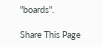"boards".

Share This Page